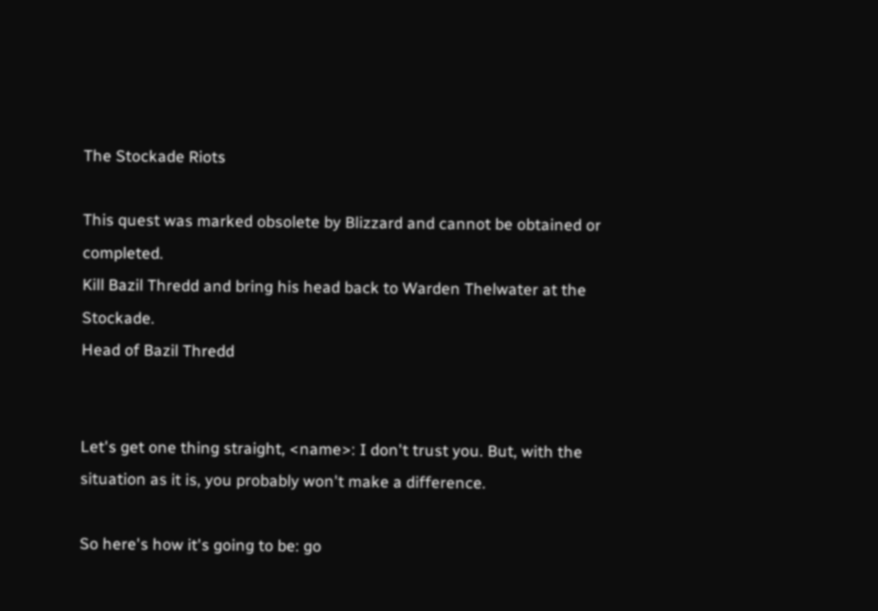The Stockade Riots

This quest was marked obsolete by Blizzard and cannot be obtained or completed.
Kill Bazil Thredd and bring his head back to Warden Thelwater at the Stockade.
Head of Bazil Thredd


Let's get one thing straight, <name>: I don't trust you. But, with the situation as it is, you probably won't make a difference.

So here's how it's going to be: go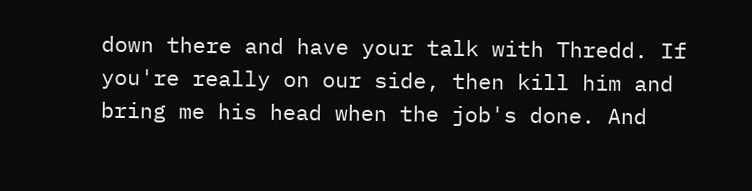down there and have your talk with Thredd. If you're really on our side, then kill him and bring me his head when the job's done. And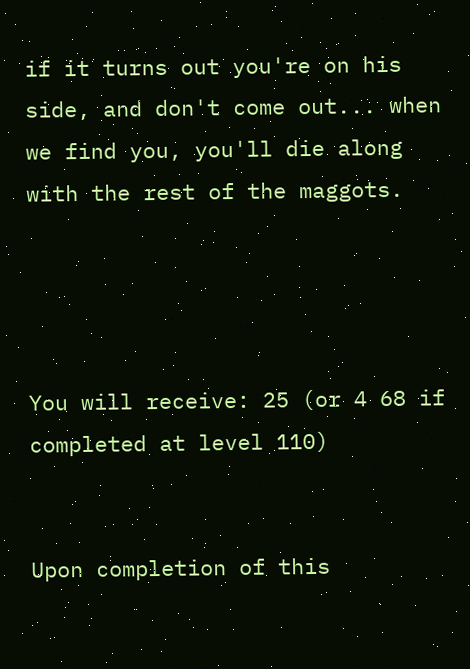if it turns out you're on his side, and don't come out... when we find you, you'll die along with the rest of the maggots.




You will receive: 25 (or 4 68 if completed at level 110)


Upon completion of this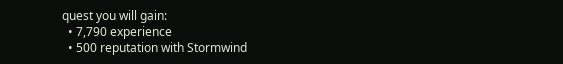quest you will gain:
  • 7,790 experience
  • 500 reputation with Stormwind